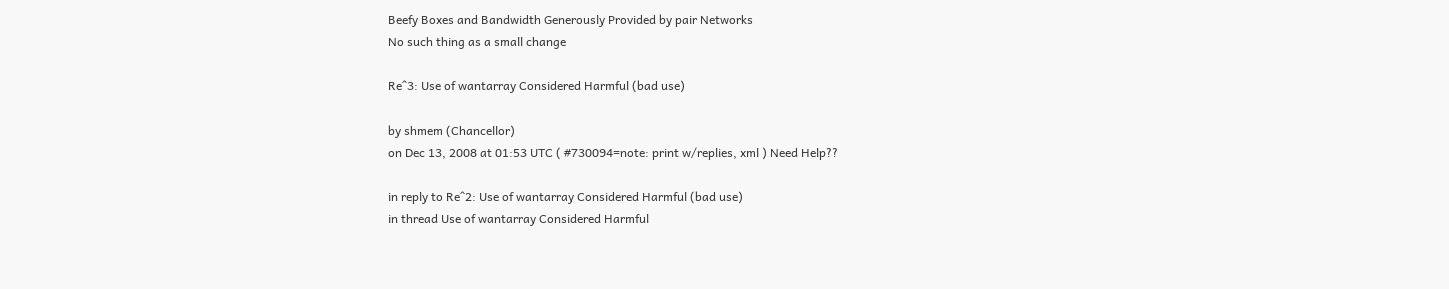Beefy Boxes and Bandwidth Generously Provided by pair Networks
No such thing as a small change

Re^3: Use of wantarray Considered Harmful (bad use)

by shmem (Chancellor)
on Dec 13, 2008 at 01:53 UTC ( #730094=note: print w/replies, xml ) Need Help??

in reply to Re^2: Use of wantarray Considered Harmful (bad use)
in thread Use of wantarray Considered Harmful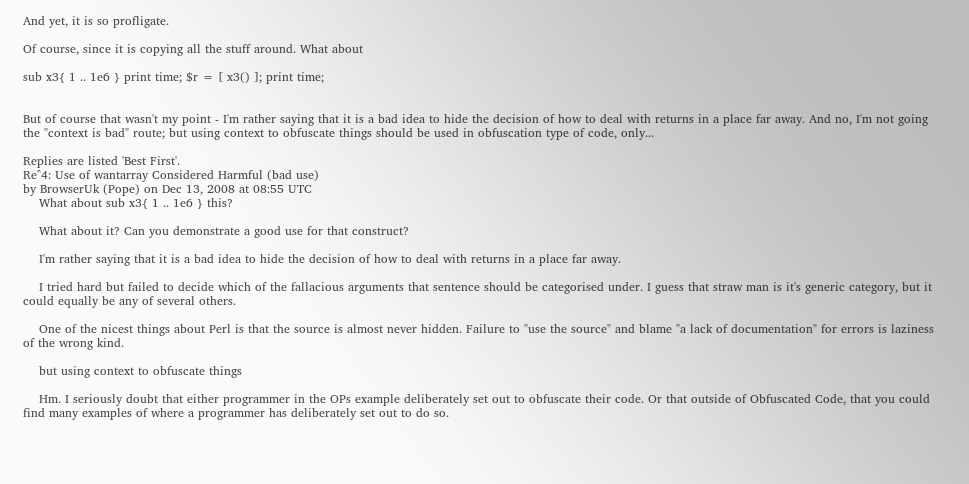And yet, it is so profligate.

Of course, since it is copying all the stuff around. What about

sub x3{ 1 .. 1e6 } print time; $r = [ x3() ]; print time;


But of course that wasn't my point - I'm rather saying that it is a bad idea to hide the decision of how to deal with returns in a place far away. And no, I'm not going the "context is bad" route; but using context to obfuscate things should be used in obfuscation type of code, only...

Replies are listed 'Best First'.
Re^4: Use of wantarray Considered Harmful (bad use)
by BrowserUk (Pope) on Dec 13, 2008 at 08:55 UTC
    What about sub x3{ 1 .. 1e6 } this?

    What about it? Can you demonstrate a good use for that construct?

    I'm rather saying that it is a bad idea to hide the decision of how to deal with returns in a place far away.

    I tried hard but failed to decide which of the fallacious arguments that sentence should be categorised under. I guess that straw man is it's generic category, but it could equally be any of several others.

    One of the nicest things about Perl is that the source is almost never hidden. Failure to "use the source" and blame "a lack of documentation" for errors is laziness of the wrong kind.

    but using context to obfuscate things

    Hm. I seriously doubt that either programmer in the OPs example deliberately set out to obfuscate their code. Or that outside of Obfuscated Code, that you could find many examples of where a programmer has deliberately set out to do so.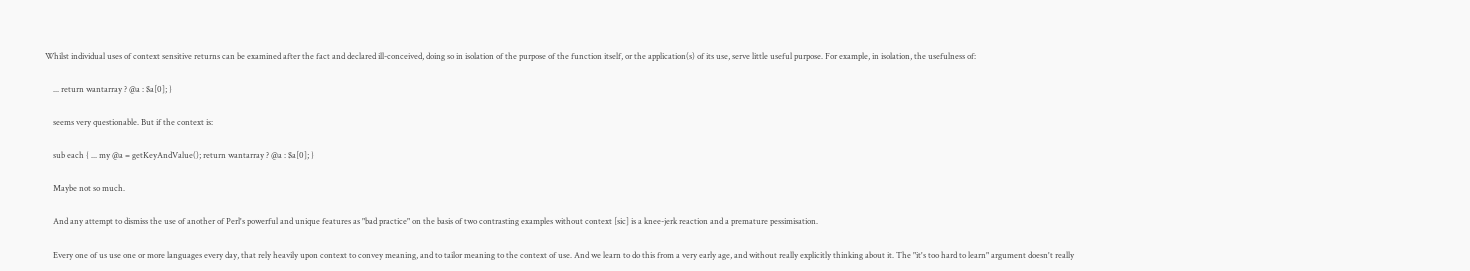Whilst individual uses of context sensitive returns can be examined after the fact and declared ill-conceived, doing so in isolation of the purpose of the function itself, or the application(s) of its use, serve little useful purpose. For example, in isolation, the usefulness of:

    ... return wantarray ? @a : $a[0]; }

    seems very questionable. But if the context is:

    sub each { ... my @a = getKeyAndValue(); return wantarray ? @a : $a[0]; }

    Maybe not so much.

    And any attempt to dismiss the use of another of Perl's powerful and unique features as "bad practice" on the basis of two contrasting examples without context [sic] is a knee-jerk reaction and a premature pessimisation.

    Every one of us use one or more languages every day, that rely heavily upon context to convey meaning, and to tailor meaning to the context of use. And we learn to do this from a very early age, and without really explicitly thinking about it. The "it's too hard to learn" argument doesn't really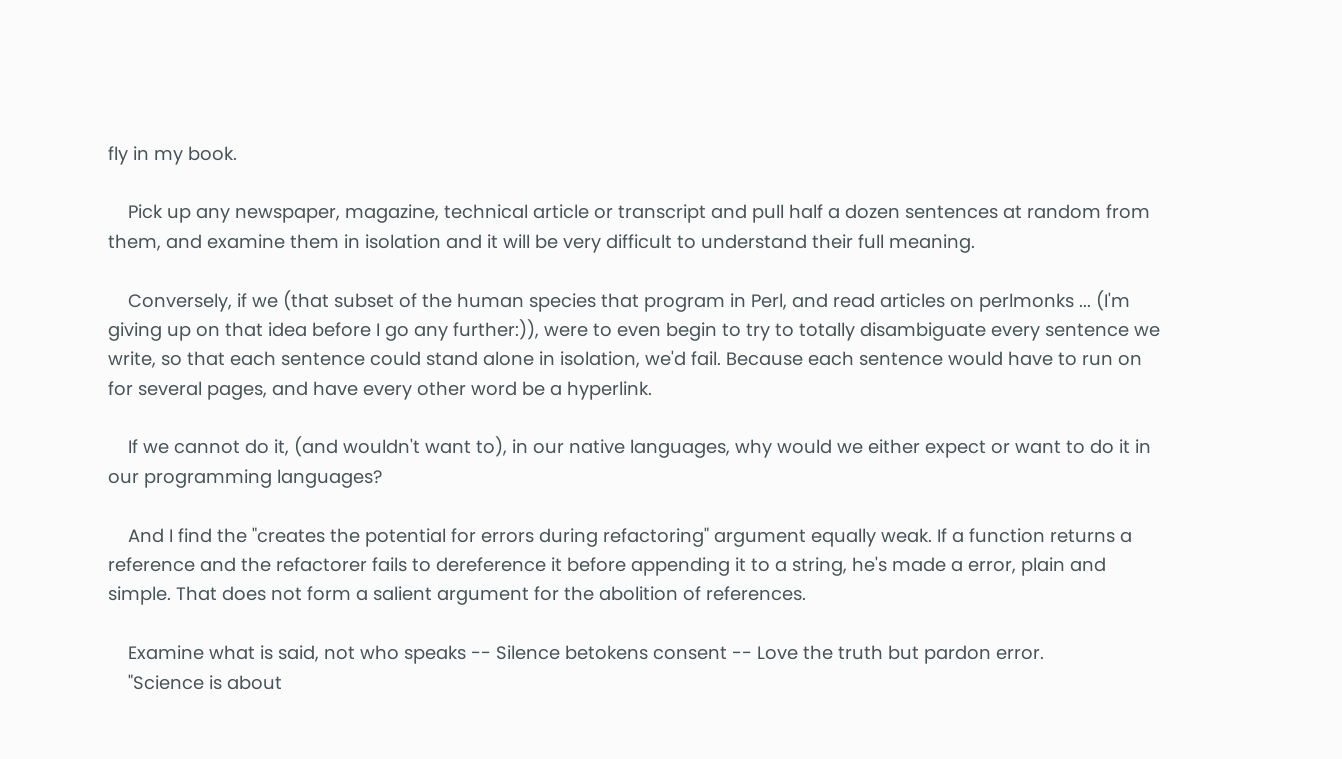fly in my book.

    Pick up any newspaper, magazine, technical article or transcript and pull half a dozen sentences at random from them, and examine them in isolation and it will be very difficult to understand their full meaning.

    Conversely, if we (that subset of the human species that program in Perl, and read articles on perlmonks ... (I'm giving up on that idea before I go any further:)), were to even begin to try to totally disambiguate every sentence we write, so that each sentence could stand alone in isolation, we'd fail. Because each sentence would have to run on for several pages, and have every other word be a hyperlink.

    If we cannot do it, (and wouldn't want to), in our native languages, why would we either expect or want to do it in our programming languages?

    And I find the "creates the potential for errors during refactoring" argument equally weak. If a function returns a reference and the refactorer fails to dereference it before appending it to a string, he's made a error, plain and simple. That does not form a salient argument for the abolition of references.

    Examine what is said, not who speaks -- Silence betokens consent -- Love the truth but pardon error.
    "Science is about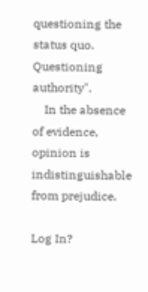questioning the status quo. Questioning authority".
    In the absence of evidence, opinion is indistinguishable from prejudice.

Log In?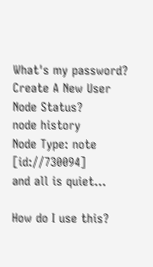What's my password?
Create A New User
Node Status?
node history
Node Type: note [id://730094]
and all is quiet...

How do I use this?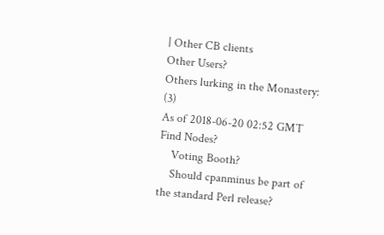| Other CB clients
Other Users?
Others lurking in the Monastery: (3)
As of 2018-06-20 02:52 GMT
Find Nodes?
    Voting Booth?
    Should cpanminus be part of the standard Perl release?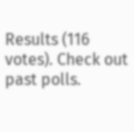Results (116 votes). Check out past polls.